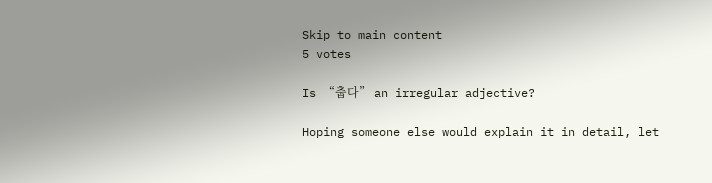Skip to main content
5 votes

Is “춥다” an irregular adjective?

Hoping someone else would explain it in detail, let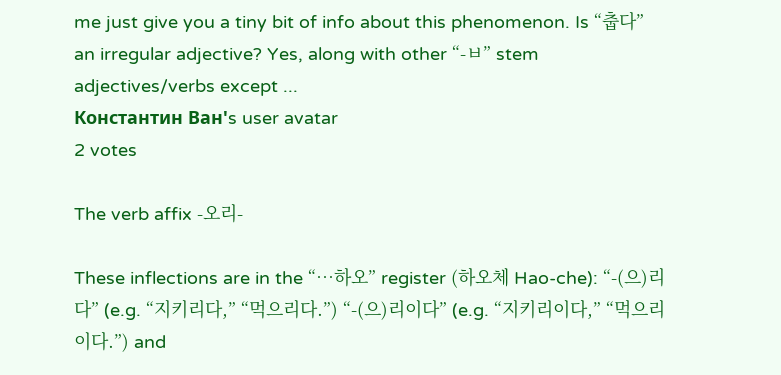me just give you a tiny bit of info about this phenomenon. Is “춥다” an irregular adjective? Yes, along with other “-ㅂ” stem adjectives/verbs except ...
Константин Ван's user avatar
2 votes

The verb affix -오리-

These inflections are in the “…하오” register (하오체 Hao-che): “-(으)리다” (e.g. “지키리다,” “먹으리다.”) “-(으)리이다” (e.g. “지키리이다,” “먹으리이다.”) and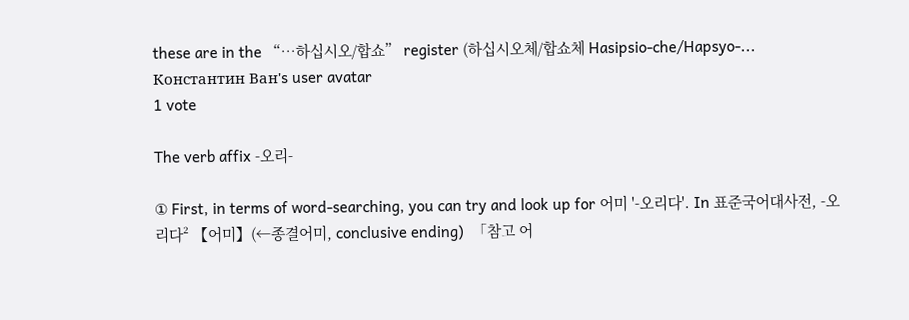these are in the “…하십시오/합쇼” register (하십시오체/합쇼체 Hasipsio-che/Hapsyo-...
Константин Ван's user avatar
1 vote

The verb affix -오리-

① First, in terms of word-searching, you can try and look up for 어미 '-오리다'. In 표준국어대사전, -오리다² 【어미】(←종결어미, conclusive ending)  「참고 어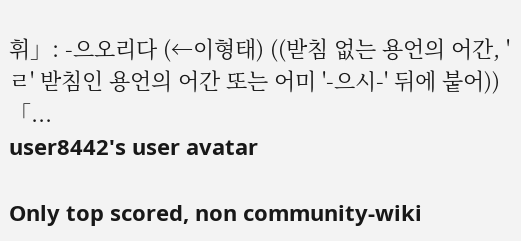휘」: -으오리다 (←이형태) ((받침 없는 용언의 어간, 'ㄹ' 받침인 용언의 어간 또는 어미 '-으시-' 뒤에 붙어)) 「...
user8442's user avatar

Only top scored, non community-wiki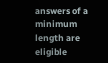answers of a minimum length are eligible